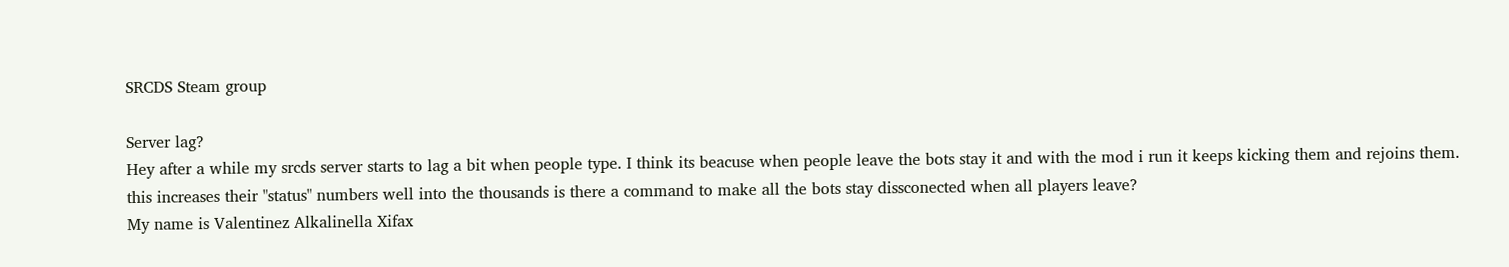SRCDS Steam group

Server lag?
Hey after a while my srcds server starts to lag a bit when people type. I think its beacuse when people leave the bots stay it and with the mod i run it keeps kicking them and rejoins them. this increases their "status" numbers well into the thousands is there a command to make all the bots stay dissconected when all players leave?
My name is Valentinez Alkalinella Xifax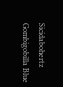Sicidabohertz Gombigobilla Blue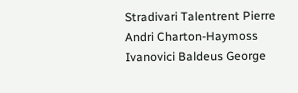Stradivari Talentrent Pierre Andri Charton-Haymoss Ivanovici Baldeus George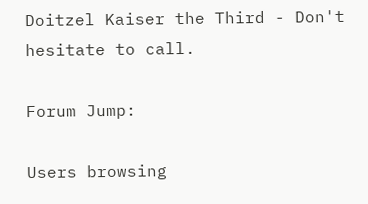Doitzel Kaiser the Third - Don't hesitate to call.

Forum Jump:

Users browsing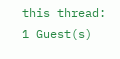this thread: 1 Guest(s)